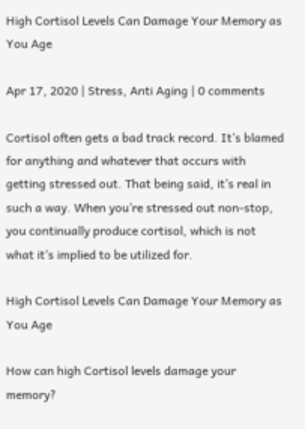High Cortisol Levels Can Damage Your Memory as You Age

Apr 17, 2020 | Stress, Anti Aging | 0 comments

Cortisol often gets a bad track record. It’s blamed for anything and whatever that occurs with getting stressed out. That being said, it’s real in such a way. When you’re stressed out non-stop, you continually produce cortisol, which is not what it’s implied to be utilized for.

High Cortisol Levels Can Damage Your Memory as You Age

How can high Cortisol levels damage your memory?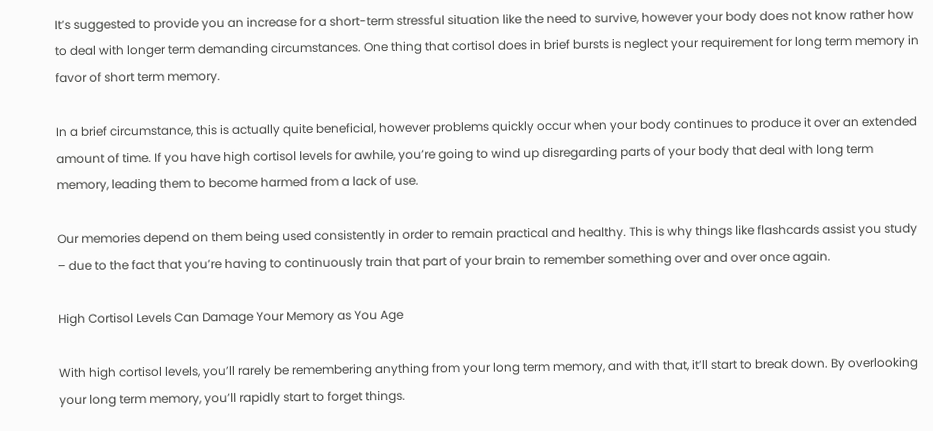It’s suggested to provide you an increase for a short-term stressful situation like the need to survive, however your body does not know rather how to deal with longer term demanding circumstances. One thing that cortisol does in brief bursts is neglect your requirement for long term memory in favor of short term memory.

In a brief circumstance, this is actually quite beneficial, however problems quickly occur when your body continues to produce it over an extended amount of time. If you have high cortisol levels for awhile, you’re going to wind up disregarding parts of your body that deal with long term memory, leading them to become harmed from a lack of use.

Our memories depend on them being used consistently in order to remain practical and healthy. This is why things like flashcards assist you study – due to the fact that you’re having to continuously train that part of your brain to remember something over and over once again.

High Cortisol Levels Can Damage Your Memory as You Age

With high cortisol levels, you’ll rarely be remembering anything from your long term memory, and with that, it’ll start to break down. By overlooking your long term memory, you’ll rapidly start to forget things.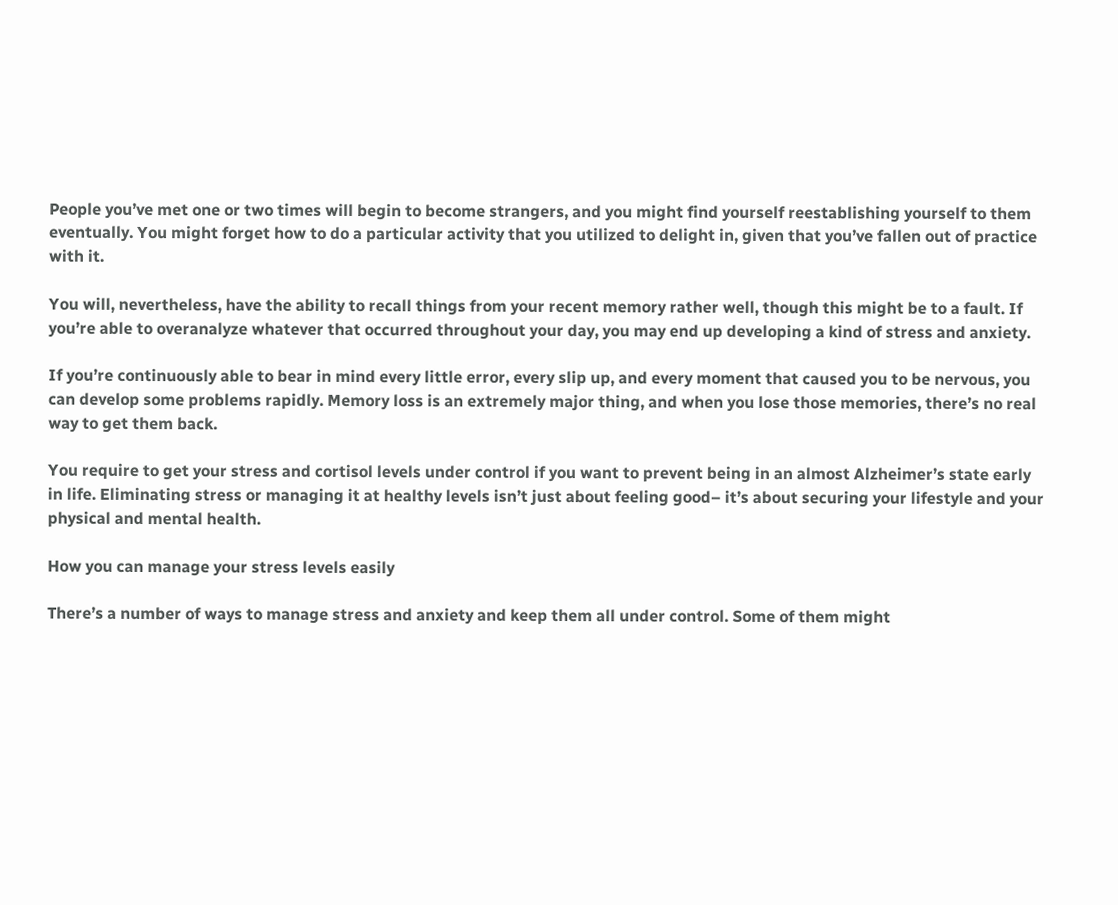People you’ve met one or two times will begin to become strangers, and you might find yourself reestablishing yourself to them eventually. You might forget how to do a particular activity that you utilized to delight in, given that you’ve fallen out of practice with it.

You will, nevertheless, have the ability to recall things from your recent memory rather well, though this might be to a fault. If you’re able to overanalyze whatever that occurred throughout your day, you may end up developing a kind of stress and anxiety.

If you’re continuously able to bear in mind every little error, every slip up, and every moment that caused you to be nervous, you can develop some problems rapidly. Memory loss is an extremely major thing, and when you lose those memories, there’s no real way to get them back.

You require to get your stress and cortisol levels under control if you want to prevent being in an almost Alzheimer’s state early in life. Eliminating stress or managing it at healthy levels isn’t just about feeling good– it’s about securing your lifestyle and your physical and mental health.

How you can manage your stress levels easily

There’s a number of ways to manage stress and anxiety and keep them all under control. Some of them might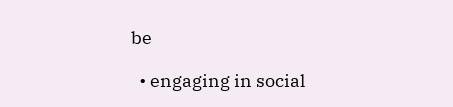be

  • engaging in social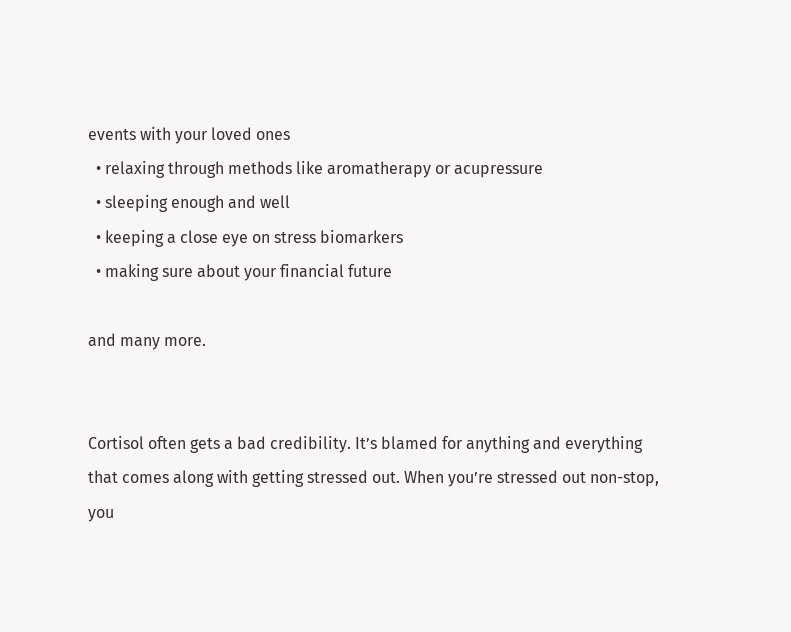events with your loved ones
  • relaxing through methods like aromatherapy or acupressure
  • sleeping enough and well
  • keeping a close eye on stress biomarkers
  • making sure about your financial future

and many more.


Cortisol often gets a bad credibility. It’s blamed for anything and everything that comes along with getting stressed out. When you’re stressed out non-stop, you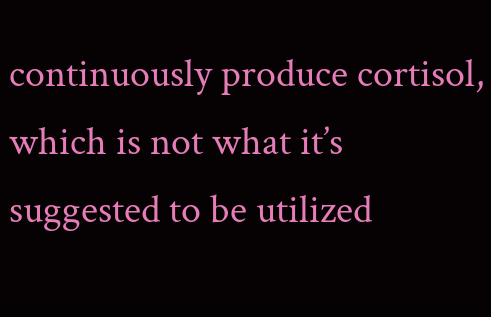continuously produce cortisol, which is not what it’s suggested to be utilized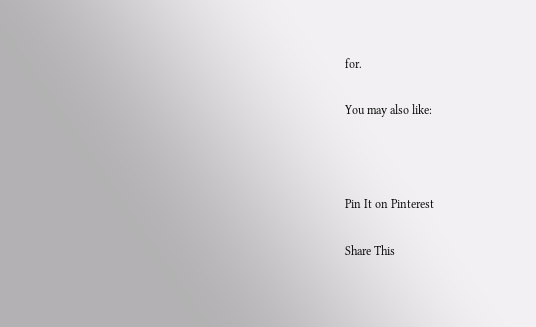for.

You may also like:



Pin It on Pinterest

Share This